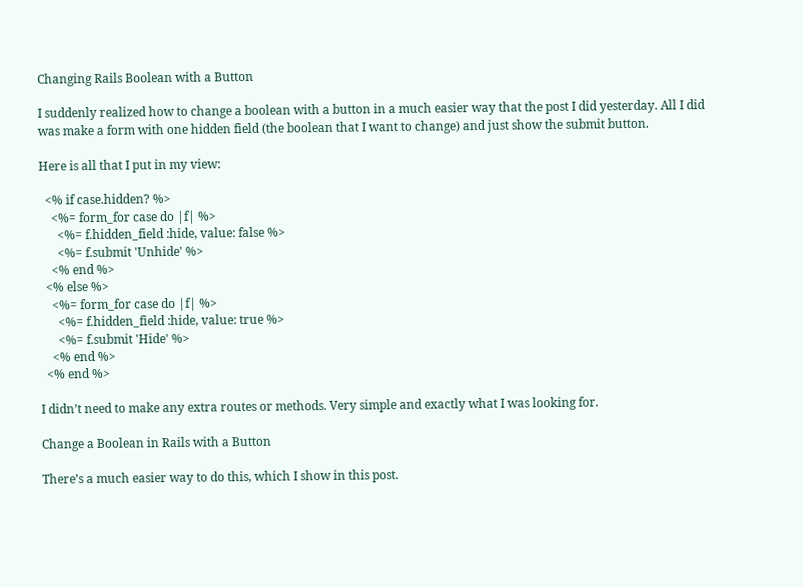Changing Rails Boolean with a Button

I suddenly realized how to change a boolean with a button in a much easier way that the post I did yesterday. All I did was make a form with one hidden field (the boolean that I want to change) and just show the submit button.

Here is all that I put in my view:

  <% if case.hidden? %>
    <%= form_for case do |f| %>
      <%= f.hidden_field :hide, value: false %>
      <%= f.submit 'Unhide' %>
    <% end %>
  <% else %>
    <%= form_for case do |f| %>
      <%= f.hidden_field :hide, value: true %>
      <%= f.submit 'Hide' %>
    <% end %>
  <% end %>

I didn’t need to make any extra routes or methods. Very simple and exactly what I was looking for.

Change a Boolean in Rails with a Button

There’s a much easier way to do this, which I show in this post.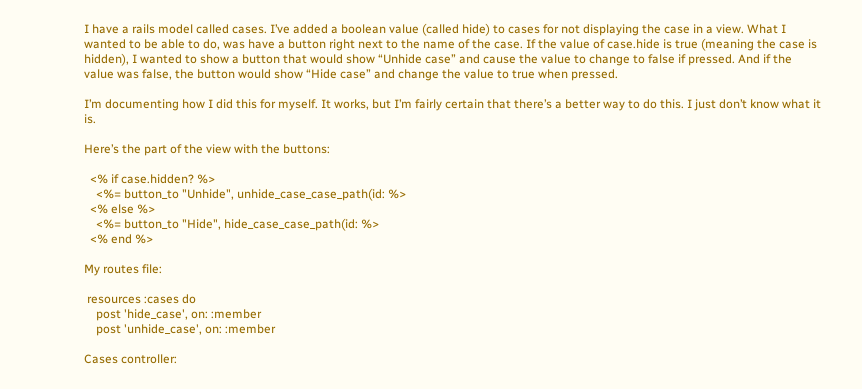I have a rails model called cases. I’ve added a boolean value (called hide) to cases for not displaying the case in a view. What I wanted to be able to do, was have a button right next to the name of the case. If the value of case.hide is true (meaning the case is hidden), I wanted to show a button that would show “Unhide case” and cause the value to change to false if pressed. And if the value was false, the button would show “Hide case” and change the value to true when pressed.

I’m documenting how I did this for myself. It works, but I’m fairly certain that there’s a better way to do this. I just don’t know what it is.

Here’s the part of the view with the buttons:

  <% if case.hidden? %>
    <%= button_to "Unhide", unhide_case_case_path(id: %>
  <% else %>
    <%= button_to "Hide", hide_case_case_path(id: %>
  <% end %>

My routes file:

 resources :cases do
    post 'hide_case', on: :member
    post 'unhide_case', on: :member

Cases controller: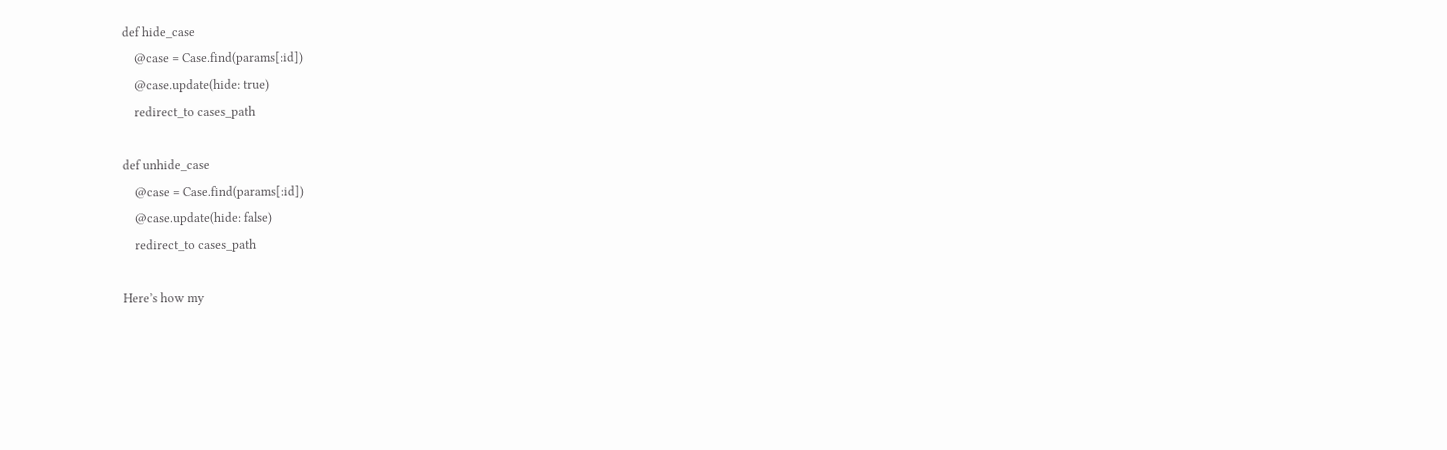def hide_case
    @case = Case.find(params[:id])
    @case.update(hide: true)
    redirect_to cases_path

def unhide_case
    @case = Case.find(params[:id])
    @case.update(hide: false)
    redirect_to cases_path

Here’s how my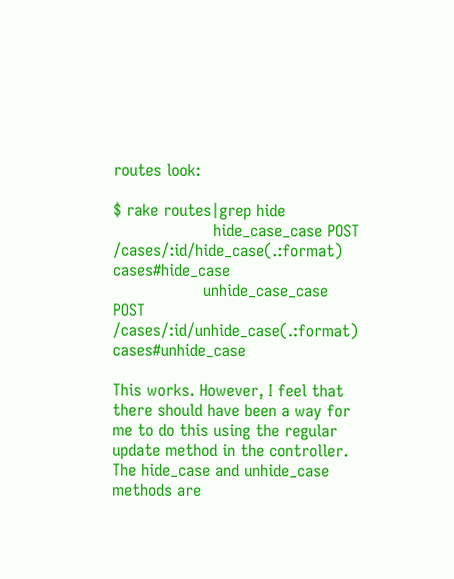routes look:

$ rake routes|grep hide
                    hide_case_case POST   /cases/:id/hide_case(.:format)                cases#hide_case
                  unhide_case_case POST   /cases/:id/unhide_case(.:format)              cases#unhide_case

This works. However, I feel that there should have been a way for me to do this using the regular update method in the controller. The hide_case and unhide_case methods are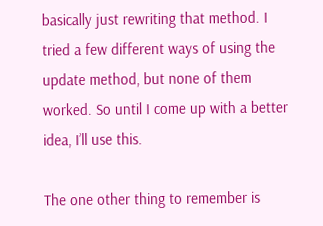basically just rewriting that method. I tried a few different ways of using the update method, but none of them worked. So until I come up with a better idea, I’ll use this.

The one other thing to remember is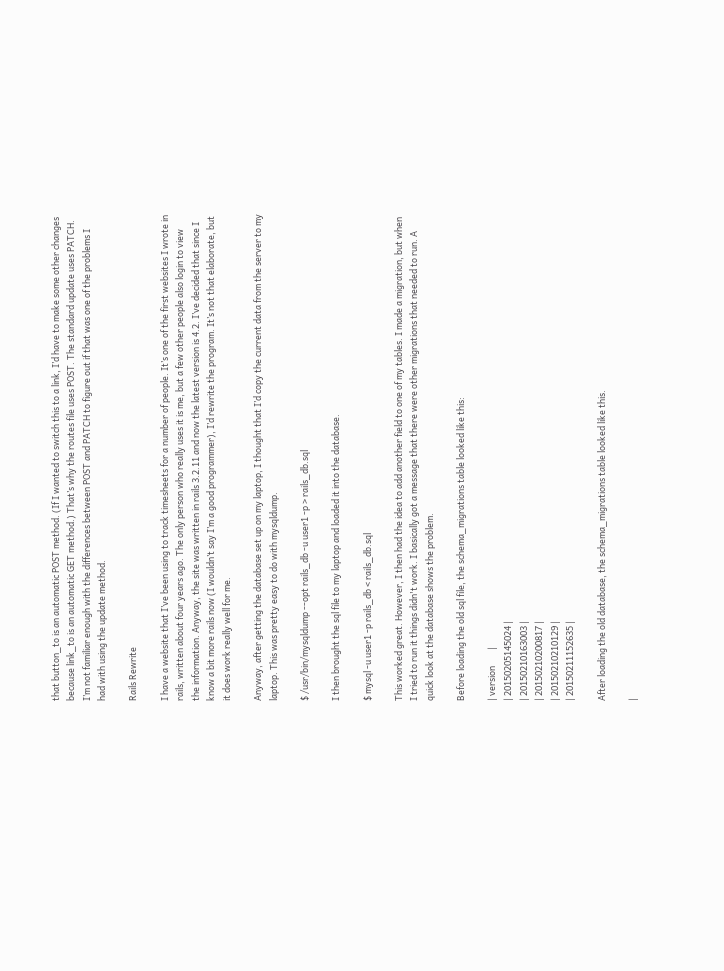that button_to is an automatic POST method. (If I wanted to switch this to a link, I’d have to make some other changes because link_to is an automatic GET method.) That’s why the routes file uses POST. The standard update uses PATCH. I’m not familiar enough with the differences between POST and PATCH to figure out if that was one of the problems I had with using the update method.

Rails Rewrite

I have a website that I’ve been using to track timesheets for a number of people. It’s one of the first websites I wrote in rails, written about four years ago. The only person who really uses it is me, but a few other people also login to view the information. Anyway, the site was written in rails 3.2.11 and now the latest version is 4.2. I’ve decided that since I know a bit more rails now (I wouldn’t say I’m a good programmer), I’d rewrite the program. It’s not that elaborate, but it does work really well for me.

Anyway, after getting the database set up on my laptop, I thought that I’d copy the current data from the server to my laptop. This was pretty easy to do with mysqldump.

$ /usr/bin/mysqldump --opt rails_db -u user1 -p > rails_db.sql

I then brought the sql file to my laptop and loaded it into the database.

$ mysql -u user1 -p rails_db < rails_db.sql

This worked great. However, I then had the idea to add another field to one of my tables. I made a migration, but when I tried to run it things didn't work. I basically got a message that there were other migrations that needed to run. A quick look at the database shows the problem.

Before loading the old sql file, the schema_migrations table looked like this:

| version        |
| 20150205145024 |
| 20150210163003 |
| 20150210200817 |
| 20150210210129 |
| 20150211152635 |

After loading the old database, the schema_migrations table looked like this.

|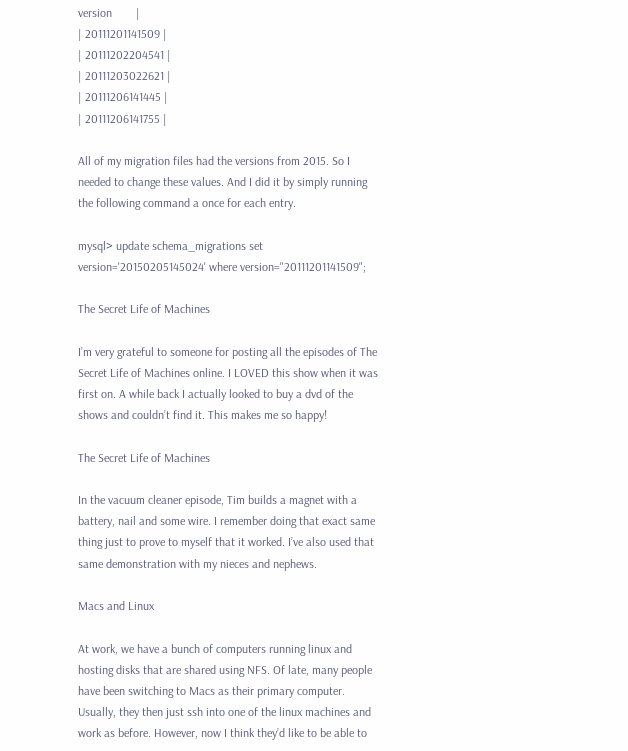version        |
| 20111201141509 |
| 20111202204541 |
| 20111203022621 |
| 20111206141445 |
| 20111206141755 |

All of my migration files had the versions from 2015. So I needed to change these values. And I did it by simply running the following command a once for each entry.

mysql> update schema_migrations set version='20150205145024' where version="20111201141509";

The Secret Life of Machines

I’m very grateful to someone for posting all the episodes of The Secret Life of Machines online. I LOVED this show when it was first on. A while back I actually looked to buy a dvd of the shows and couldn’t find it. This makes me so happy!

The Secret Life of Machines

In the vacuum cleaner episode, Tim builds a magnet with a battery, nail and some wire. I remember doing that exact same thing just to prove to myself that it worked. I’ve also used that same demonstration with my nieces and nephews.

Macs and Linux

At work, we have a bunch of computers running linux and hosting disks that are shared using NFS. Of late, many people have been switching to Macs as their primary computer. Usually, they then just ssh into one of the linux machines and work as before. However, now I think they’d like to be able to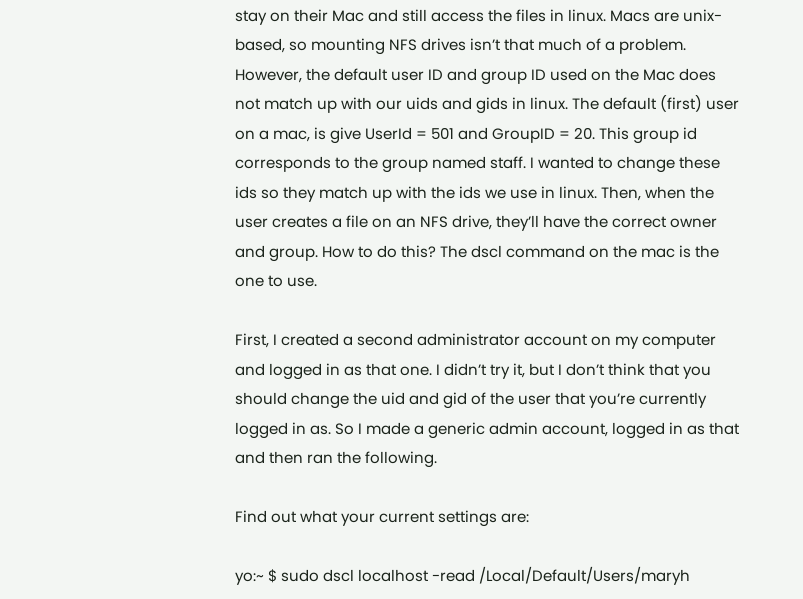stay on their Mac and still access the files in linux. Macs are unix-based, so mounting NFS drives isn’t that much of a problem. However, the default user ID and group ID used on the Mac does not match up with our uids and gids in linux. The default (first) user on a mac, is give UserId = 501 and GroupID = 20. This group id corresponds to the group named staff. I wanted to change these ids so they match up with the ids we use in linux. Then, when the user creates a file on an NFS drive, they’ll have the correct owner and group. How to do this? The dscl command on the mac is the one to use.

First, I created a second administrator account on my computer and logged in as that one. I didn’t try it, but I don’t think that you should change the uid and gid of the user that you’re currently logged in as. So I made a generic admin account, logged in as that and then ran the following.

Find out what your current settings are:

yo:~ $ sudo dscl localhost -read /Local/Default/Users/maryh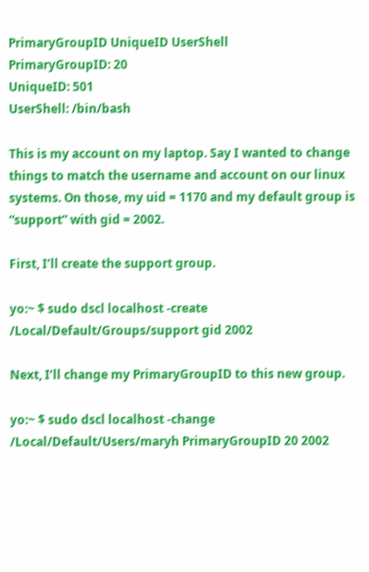PrimaryGroupID UniqueID UserShell
PrimaryGroupID: 20
UniqueID: 501
UserShell: /bin/bash

This is my account on my laptop. Say I wanted to change things to match the username and account on our linux systems. On those, my uid = 1170 and my default group is “support” with gid = 2002.

First, I’ll create the support group.

yo:~ $ sudo dscl localhost -create /Local/Default/Groups/support gid 2002

Next, I’ll change my PrimaryGroupID to this new group.

yo:~ $ sudo dscl localhost -change /Local/Default/Users/maryh PrimaryGroupID 20 2002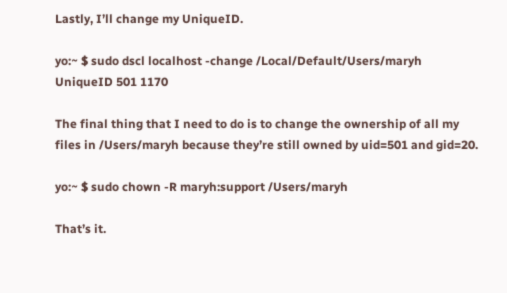Lastly, I’ll change my UniqueID.

yo:~ $ sudo dscl localhost -change /Local/Default/Users/maryh UniqueID 501 1170

The final thing that I need to do is to change the ownership of all my files in /Users/maryh because they’re still owned by uid=501 and gid=20.

yo:~ $ sudo chown -R maryh:support /Users/maryh

That’s it.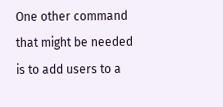One other command that might be needed is to add users to a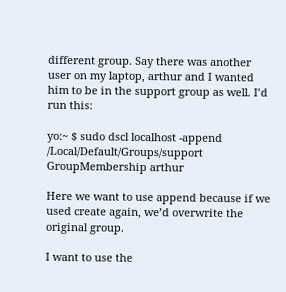different group. Say there was another user on my laptop, arthur and I wanted him to be in the support group as well. I’d run this:

yo:~ $ sudo dscl localhost -append /Local/Default/Groups/support GroupMembership arthur

Here we want to use append because if we used create again, we’d overwrite the original group.

I want to use the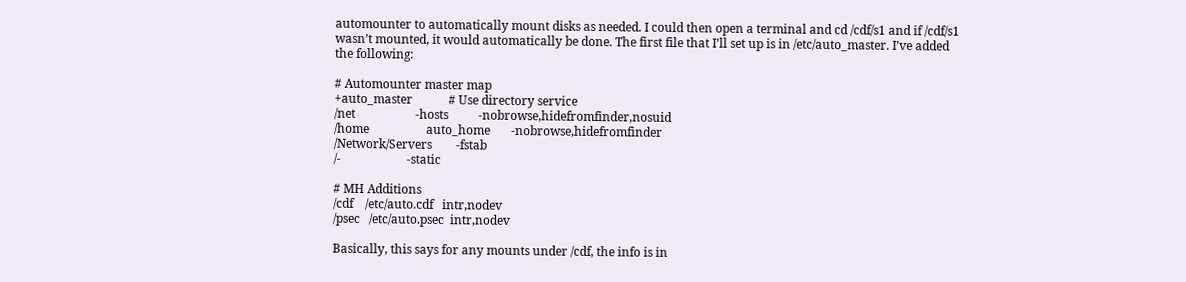automounter to automatically mount disks as needed. I could then open a terminal and cd /cdf/s1 and if /cdf/s1 wasn’t mounted, it would automatically be done. The first file that I’ll set up is in /etc/auto_master. I’ve added the following:

# Automounter master map
+auto_master            # Use directory service
/net                    -hosts          -nobrowse,hidefromfinder,nosuid
/home                   auto_home       -nobrowse,hidefromfinder
/Network/Servers        -fstab
/-                      -static

# MH Additions
/cdf    /etc/auto.cdf   intr,nodev
/psec   /etc/auto.psec  intr,nodev

Basically, this says for any mounts under /cdf, the info is in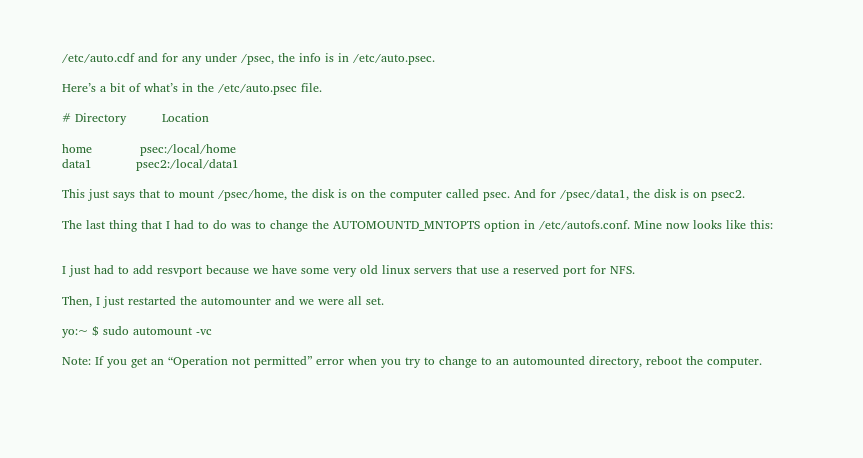/etc/auto.cdf and for any under /psec, the info is in /etc/auto.psec.

Here’s a bit of what’s in the /etc/auto.psec file.

# Directory         Location

home            psec:/local/home
data1           psec2:/local/data1

This just says that to mount /psec/home, the disk is on the computer called psec. And for /psec/data1, the disk is on psec2.

The last thing that I had to do was to change the AUTOMOUNTD_MNTOPTS option in /etc/autofs.conf. Mine now looks like this:


I just had to add resvport because we have some very old linux servers that use a reserved port for NFS.

Then, I just restarted the automounter and we were all set.

yo:~ $ sudo automount -vc

Note: If you get an “Operation not permitted” error when you try to change to an automounted directory, reboot the computer.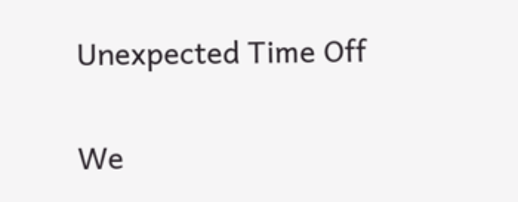Unexpected Time Off

We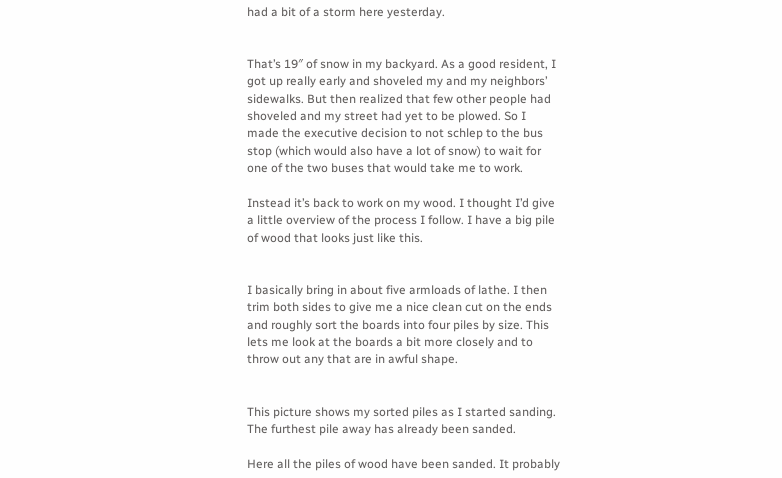had a bit of a storm here yesterday.


That’s 19″ of snow in my backyard. As a good resident, I got up really early and shoveled my and my neighbors’ sidewalks. But then realized that few other people had shoveled and my street had yet to be plowed. So I made the executive decision to not schlep to the bus stop (which would also have a lot of snow) to wait for one of the two buses that would take me to work.

Instead it’s back to work on my wood. I thought I’d give a little overview of the process I follow. I have a big pile of wood that looks just like this.


I basically bring in about five armloads of lathe. I then trim both sides to give me a nice clean cut on the ends and roughly sort the boards into four piles by size. This lets me look at the boards a bit more closely and to throw out any that are in awful shape.


This picture shows my sorted piles as I started sanding. The furthest pile away has already been sanded.

Here all the piles of wood have been sanded. It probably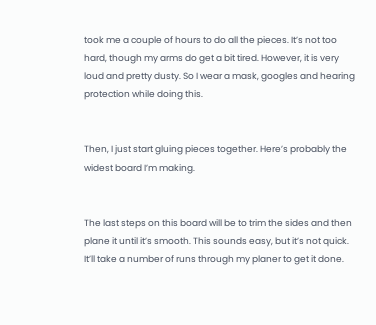took me a couple of hours to do all the pieces. It’s not too hard, though my arms do get a bit tired. However, it is very loud and pretty dusty. So I wear a mask, googles and hearing protection while doing this.


Then, I just start gluing pieces together. Here’s probably the widest board I’m making.


The last steps on this board will be to trim the sides and then plane it until it’s smooth. This sounds easy, but it’s not quick. It’ll take a number of runs through my planer to get it done.